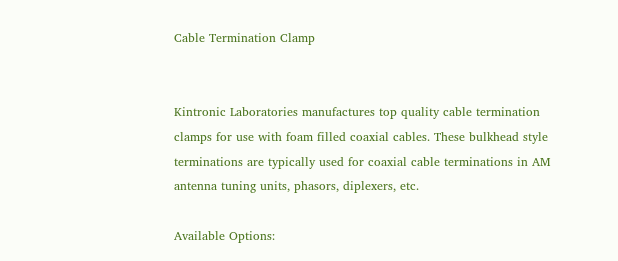Cable Termination Clamp


Kintronic Laboratories manufactures top quality cable termination clamps for use with foam filled coaxial cables. These bulkhead style terminations are typically used for coaxial cable terminations in AM antenna tuning units, phasors, diplexers, etc.

Available Options: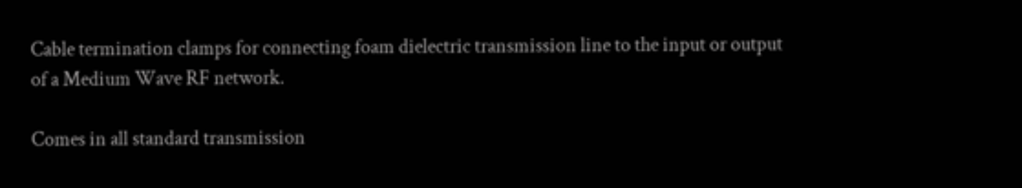Cable termination clamps for connecting foam dielectric transmission line to the input or output of a Medium Wave RF network.

Comes in all standard transmission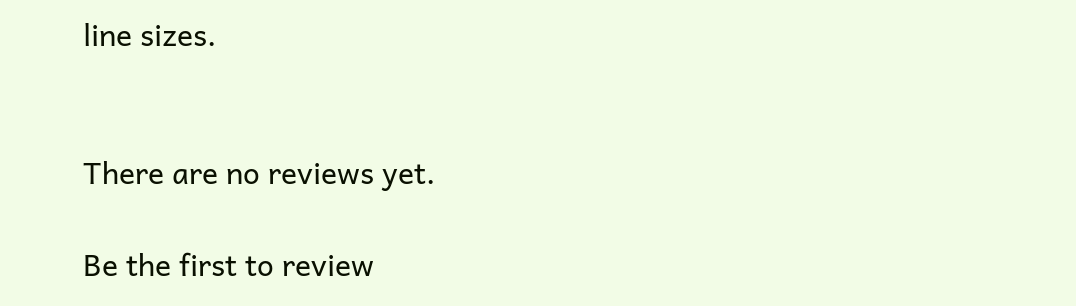line sizes.


There are no reviews yet.

Be the first to review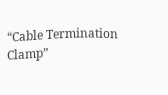“Cable Termination Clamp”